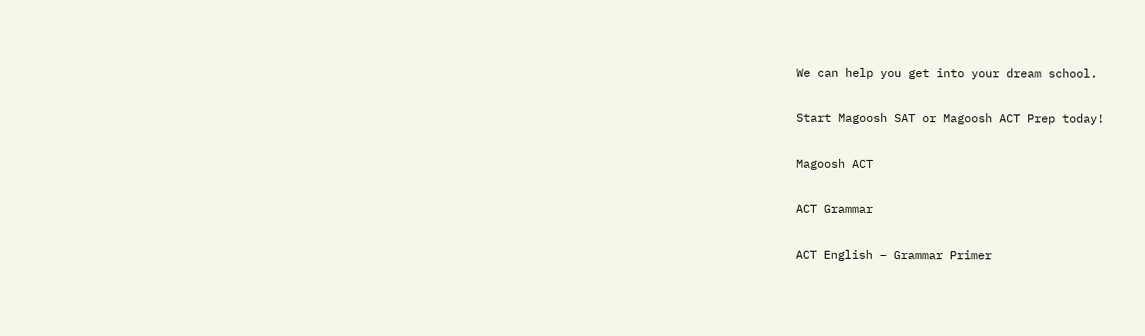We can help you get into your dream school.

Start Magoosh SAT or Magoosh ACT Prep today!

Magoosh ACT

ACT Grammar

ACT English – Grammar Primer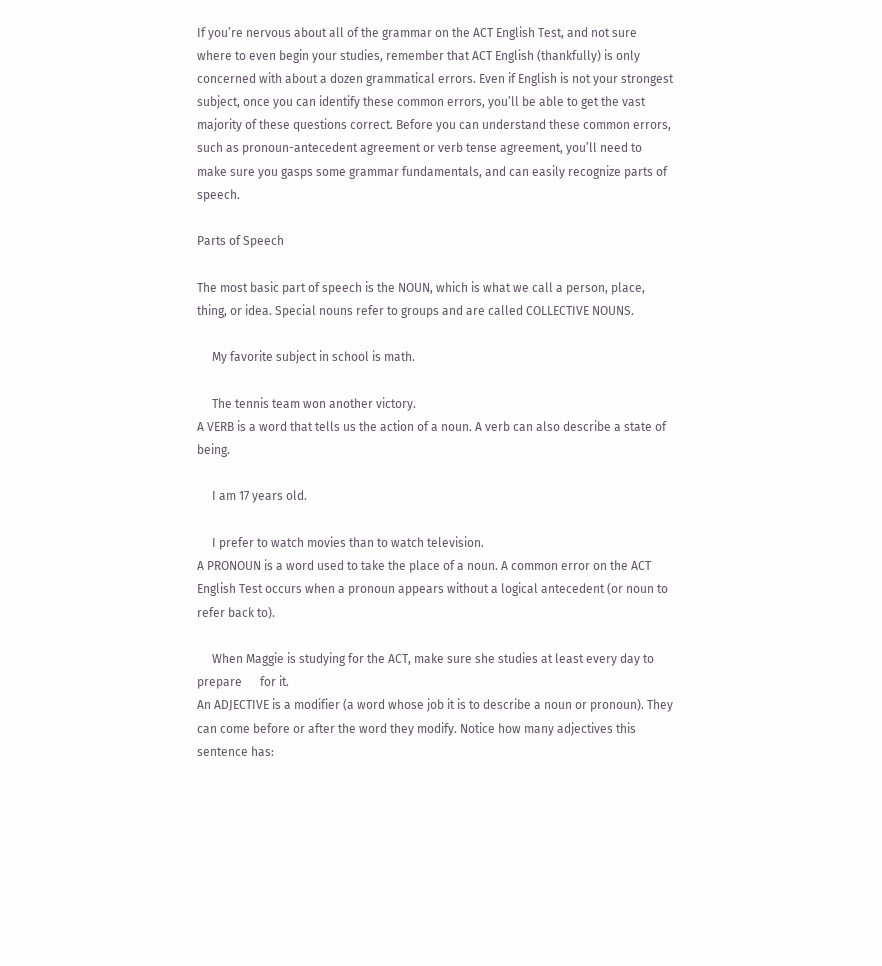If you’re nervous about all of the grammar on the ACT English Test, and not sure where to even begin your studies, remember that ACT English (thankfully) is only concerned with about a dozen grammatical errors. Even if English is not your strongest subject, once you can identify these common errors, you’ll be able to get the vast majority of these questions correct. Before you can understand these common errors, such as pronoun-antecedent agreement or verb tense agreement, you’ll need to make sure you gasps some grammar fundamentals, and can easily recognize parts of speech.

Parts of Speech

The most basic part of speech is the NOUN, which is what we call a person, place, thing, or idea. Special nouns refer to groups and are called COLLECTIVE NOUNS.

     My favorite subject in school is math.

     The tennis team won another victory.
A VERB is a word that tells us the action of a noun. A verb can also describe a state of being.

     I am 17 years old.

     I prefer to watch movies than to watch television.
A PRONOUN is a word used to take the place of a noun. A common error on the ACT English Test occurs when a pronoun appears without a logical antecedent (or noun to refer back to).

     When Maggie is studying for the ACT, make sure she studies at least every day to prepare      for it.
An ADJECTIVE is a modifier (a word whose job it is to describe a noun or pronoun). They can come before or after the word they modify. Notice how many adjectives this sentence has: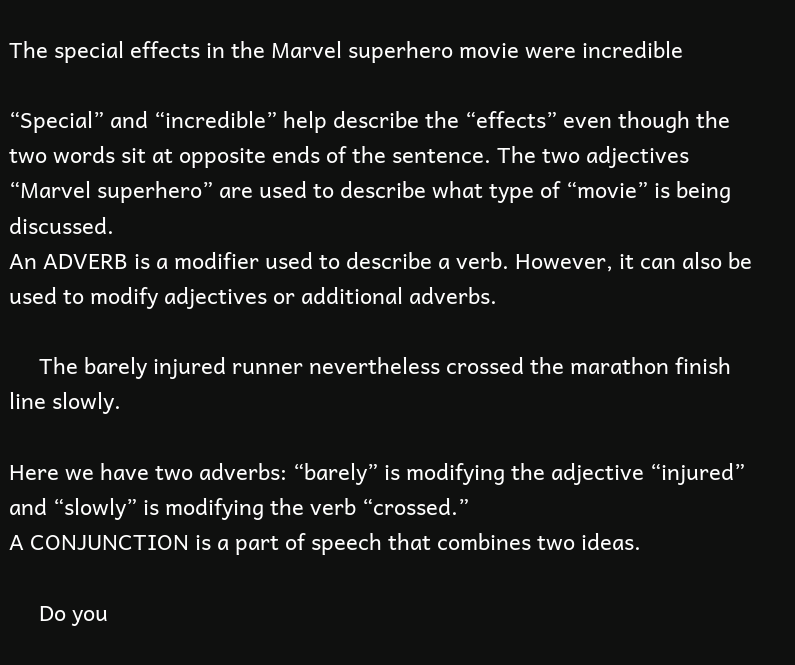The special effects in the Marvel superhero movie were incredible

“Special” and “incredible” help describe the “effects” even though the two words sit at opposite ends of the sentence. The two adjectives “Marvel superhero” are used to describe what type of “movie” is being discussed.
An ADVERB is a modifier used to describe a verb. However, it can also be used to modify adjectives or additional adverbs.

     The barely injured runner nevertheless crossed the marathon finish line slowly.

Here we have two adverbs: “barely” is modifying the adjective “injured” and “slowly” is modifying the verb “crossed.”
A CONJUNCTION is a part of speech that combines two ideas.

     Do you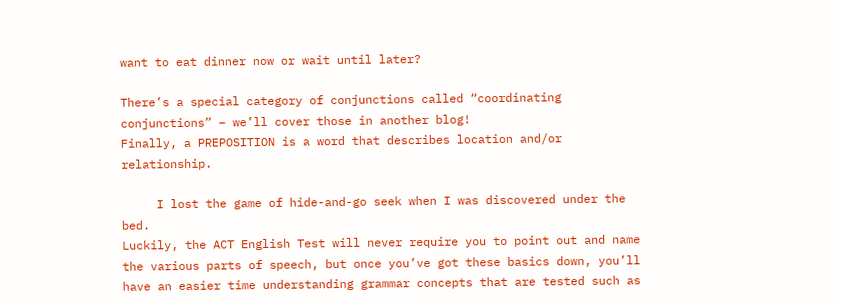want to eat dinner now or wait until later?

There’s a special category of conjunctions called “coordinating conjunctions” – we’ll cover those in another blog!
Finally, a PREPOSITION is a word that describes location and/or relationship.

     I lost the game of hide-and-go seek when I was discovered under the bed.
Luckily, the ACT English Test will never require you to point out and name the various parts of speech, but once you’ve got these basics down, you’ll have an easier time understanding grammar concepts that are tested such as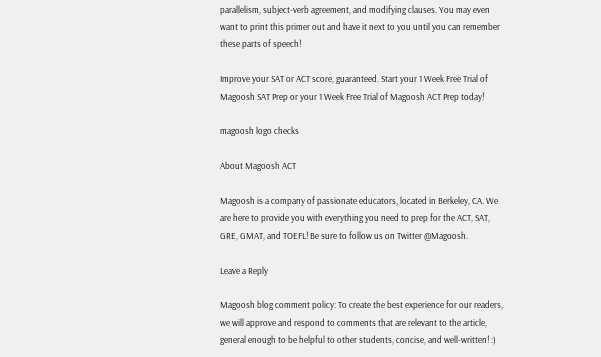parallelism, subject-verb agreement, and modifying clauses. You may even want to print this primer out and have it next to you until you can remember these parts of speech!

Improve your SAT or ACT score, guaranteed. Start your 1 Week Free Trial of Magoosh SAT Prep or your 1 Week Free Trial of Magoosh ACT Prep today!

magoosh logo checks

About Magoosh ACT

Magoosh is a company of passionate educators, located in Berkeley, CA. We are here to provide you with everything you need to prep for the ACT, SAT, GRE, GMAT, and TOEFL! Be sure to follow us on Twitter @Magoosh.

Leave a Reply

Magoosh blog comment policy: To create the best experience for our readers, we will approve and respond to comments that are relevant to the article, general enough to be helpful to other students, concise, and well-written! :)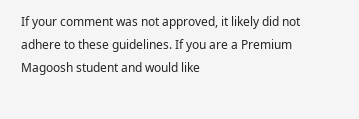If your comment was not approved, it likely did not adhere to these guidelines. If you are a Premium Magoosh student and would like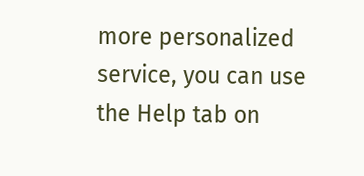more personalized service, you can use the Help tab on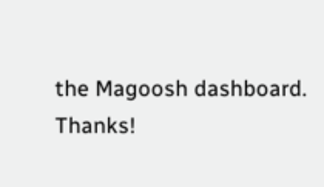the Magoosh dashboard. Thanks!